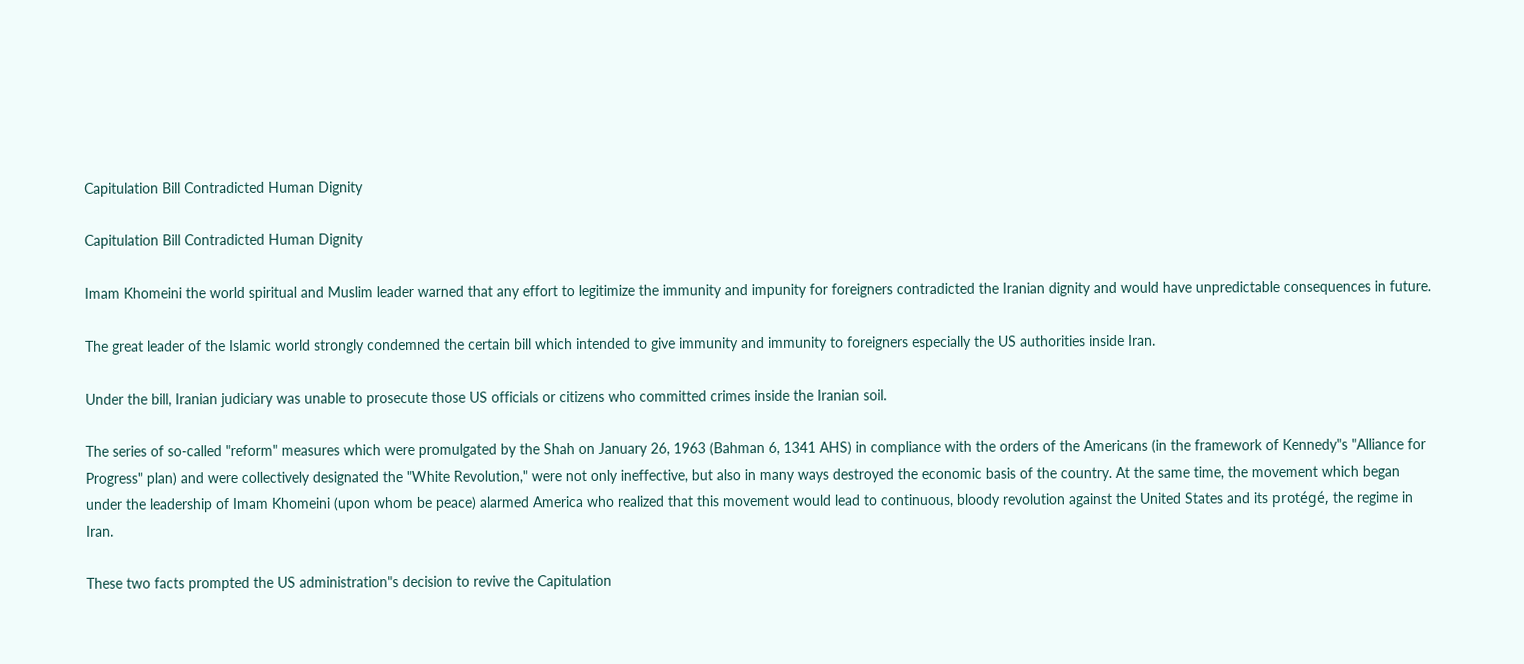Capitulation Bill Contradicted Human Dignity

Capitulation Bill Contradicted Human Dignity

Imam Khomeini the world spiritual and Muslim leader warned that any effort to legitimize the immunity and impunity for foreigners contradicted the Iranian dignity and would have unpredictable consequences in future.

The great leader of the Islamic world strongly condemned the certain bill which intended to give immunity and immunity to foreigners especially the US authorities inside Iran.

Under the bill, Iranian judiciary was unable to prosecute those US officials or citizens who committed crimes inside the Iranian soil.

The series of so-called "reform" measures which were promulgated by the Shah on January 26, 1963 (Bahman 6, 1341 AHS) in compliance with the orders of the Americans (in the framework of Kennedy"s "Alliance for Progress" plan) and were collectively designated the "White Revolution," were not only ineffective, but also in many ways destroyed the economic basis of the country. At the same time, the movement which began under the leadership of Imam Khomeini (upon whom be peace) alarmed America who realized that this movement would lead to continuous, bloody revolution against the United States and its protégé, the regime in Iran.

These two facts prompted the US administration"s decision to revive the Capitulation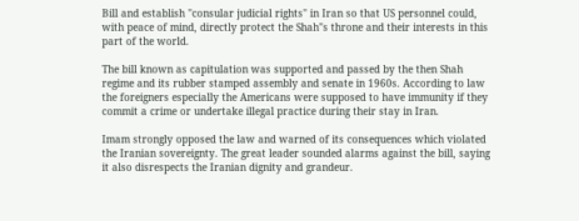Bill and establish "consular judicial rights" in Iran so that US personnel could, with peace of mind, directly protect the Shah"s throne and their interests in this part of the world.

The bill known as capitulation was supported and passed by the then Shah regime and its rubber stamped assembly and senate in 1960s. According to law the foreigners especially the Americans were supposed to have immunity if they commit a crime or undertake illegal practice during their stay in Iran.

Imam strongly opposed the law and warned of its consequences which violated the Iranian sovereignty. The great leader sounded alarms against the bill, saying it also disrespects the Iranian dignity and grandeur.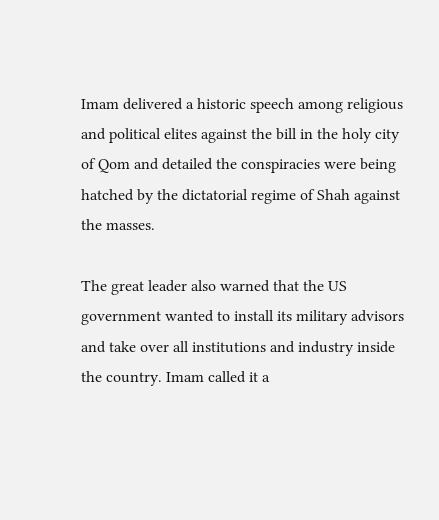Imam delivered a historic speech among religious and political elites against the bill in the holy city of Qom and detailed the conspiracies were being hatched by the dictatorial regime of Shah against the masses.

The great leader also warned that the US government wanted to install its military advisors and take over all institutions and industry inside the country. Imam called it a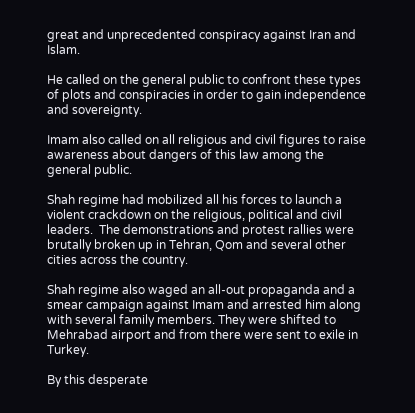great and unprecedented conspiracy against Iran and Islam.

He called on the general public to confront these types of plots and conspiracies in order to gain independence and sovereignty.

Imam also called on all religious and civil figures to raise awareness about dangers of this law among the general public.

Shah regime had mobilized all his forces to launch a violent crackdown on the religious, political and civil leaders.  The demonstrations and protest rallies were brutally broken up in Tehran, Qom and several other cities across the country.

Shah regime also waged an all-out propaganda and a smear campaign against Imam and arrested him along with several family members. They were shifted to Mehrabad airport and from there were sent to exile in Turkey.

By this desperate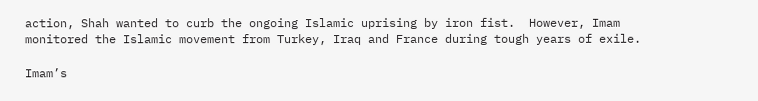action, Shah wanted to curb the ongoing Islamic uprising by iron fist.  However, Imam monitored the Islamic movement from Turkey, Iraq and France during tough years of exile.

Imam’s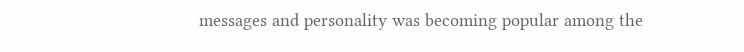messages and personality was becoming popular among the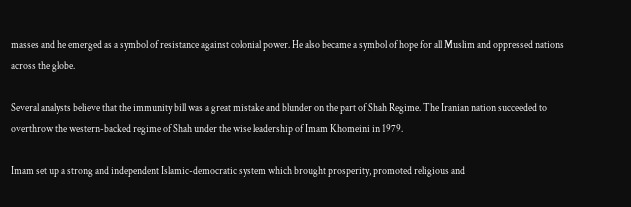masses and he emerged as a symbol of resistance against colonial power. He also became a symbol of hope for all Muslim and oppressed nations across the globe.

Several analysts believe that the immunity bill was a great mistake and blunder on the part of Shah Regime. The Iranian nation succeeded to overthrow the western-backed regime of Shah under the wise leadership of Imam Khomeini in 1979.

Imam set up a strong and independent Islamic-democratic system which brought prosperity, promoted religious and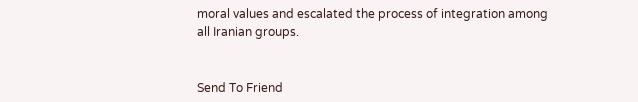moral values and escalated the process of integration among all Iranian groups.


Send To Friend